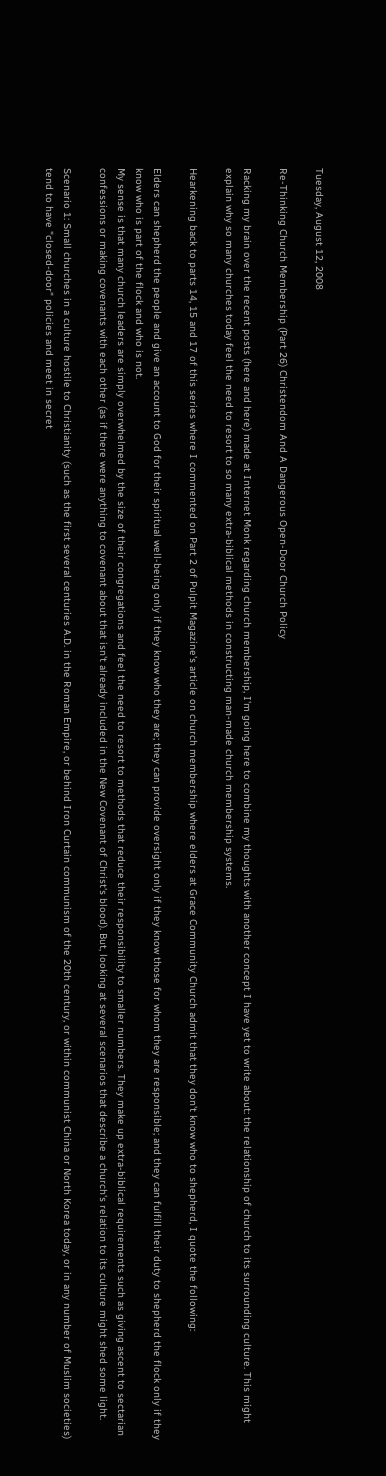Tuesday, August 12, 2008

Re-Thinking Church Membership (Part 26) Christendom And A Dangerous Open-Door Church Policy

Racking my brain over the recent posts (here and here) made at Internet Monk regarding church membership, I'm going here to combine my thoughts with another concept I have yet to write about: the relationship of church to its surrounding culture. This might explain why so many churches today feel the need to resort to so many extra-biblical methods in constructing man-made church membership systems.

Hearkening back to parts 14, 15 and 17 of this series where I commented on Part 2 of Pulpit Magazine's article on church membership where elders at Grace Community Church admit that they don't know who to shepherd, I quote the following:

Elders can shepherd the people and give an account to God for their spiritual well-being only if they know who they are; they can provide oversight only if they know those for whom they are responsible; and they can fulfill their duty to shepherd the flock only if they know who is part of the flock and who is not.
My sense is that many church leaders are simply overwhelmed by the size of their congregations and feel the need to resort to methods that reduce their responsibility to smaller numbers. They make up extra-biblical requirements such as giving ascent to sectarian confessions or making covenants with each other (as if there were anything to covenant about that isn't already included in the New Covenant of Christ's blood). But, looking at several scenarios that describe a church's relation to its culture might shed some light.

Scenario 1: Small churches in a culture hostile to Christianity (such as the first several centuries A.D. in the Roman Empire, or behind Iron Curtain communism of the 20th century, or within communist China or North Korea today, or in any number of Muslim societies) tend to have "closed-door" policies and meet in secret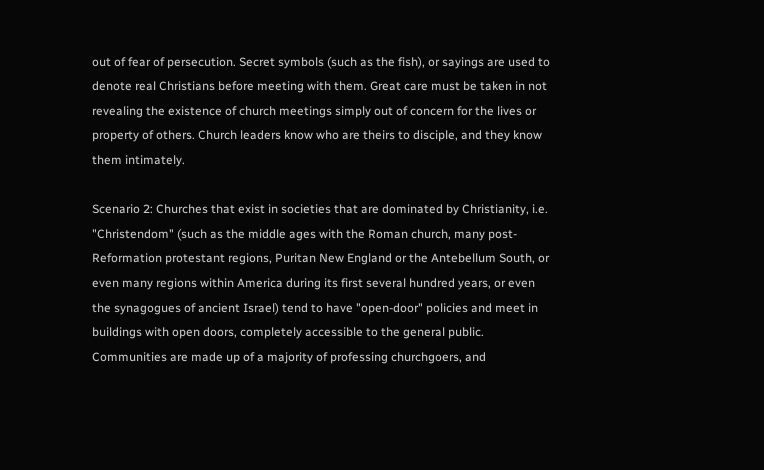out of fear of persecution. Secret symbols (such as the fish), or sayings are used to denote real Christians before meeting with them. Great care must be taken in not revealing the existence of church meetings simply out of concern for the lives or property of others. Church leaders know who are theirs to disciple, and they know them intimately.

Scenario 2: Churches that exist in societies that are dominated by Christianity, i.e. "Christendom" (such as the middle ages with the Roman church, many post-Reformation protestant regions, Puritan New England or the Antebellum South, or even many regions within America during its first several hundred years, or even the synagogues of ancient Israel) tend to have "open-door" policies and meet in buildings with open doors, completely accessible to the general public. Communities are made up of a majority of professing churchgoers, and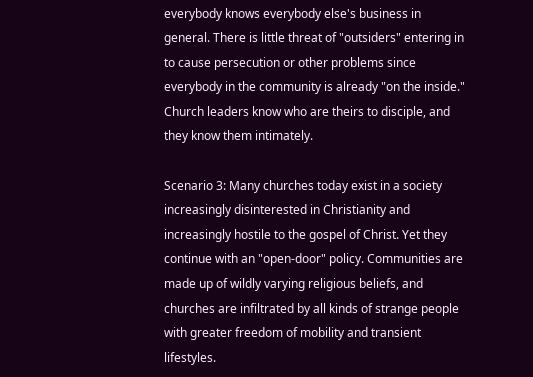everybody knows everybody else's business in general. There is little threat of "outsiders" entering in to cause persecution or other problems since everybody in the community is already "on the inside." Church leaders know who are theirs to disciple, and they know them intimately.

Scenario 3: Many churches today exist in a society increasingly disinterested in Christianity and increasingly hostile to the gospel of Christ. Yet they continue with an "open-door" policy. Communities are made up of wildly varying religious beliefs, and churches are infiltrated by all kinds of strange people with greater freedom of mobility and transient lifestyles.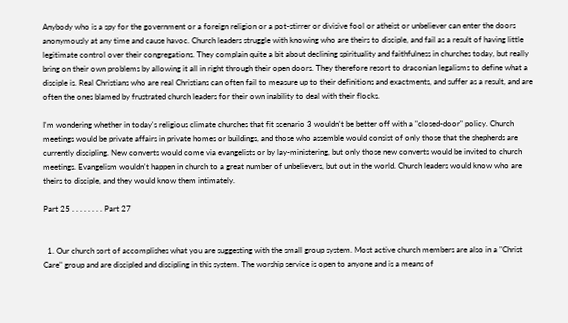Anybody who is a spy for the government or a foreign religion or a pot-stirrer or divisive fool or atheist or unbeliever can enter the doors anonymously at any time and cause havoc. Church leaders struggle with knowing who are theirs to disciple, and fail as a result of having little legitimate control over their congregations. They complain quite a bit about declining spirituality and faithfulness in churches today, but really bring on their own problems by allowing it all in right through their open doors. They therefore resort to draconian legalisms to define what a disciple is. Real Christians who are real Christians can often fail to measure up to their definitions and exactments, and suffer as a result, and are often the ones blamed by frustrated church leaders for their own inability to deal with their flocks.

I'm wondering whether in today's religious climate churches that fit scenario 3 wouldn't be better off with a "closed-door" policy. Church meetings would be private affairs in private homes or buildings, and those who assemble would consist of only those that the shepherds are currently discipling. New converts would come via evangelists or by lay-ministering, but only those new converts would be invited to church meetings. Evangelism wouldn't happen in church to a great number of unbelievers, but out in the world. Church leaders would know who are theirs to disciple, and they would know them intimately.

Part 25 . . . . . . . . Part 27


  1. Our church sort of accomplishes what you are suggesting with the small group system. Most active church members are also in a "Christ Care" group and are discipled and discipling in this system. The worship service is open to anyone and is a means of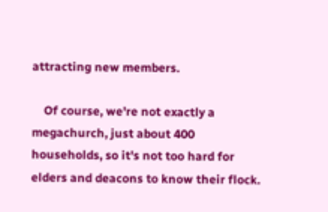attracting new members.

    Of course, we're not exactly a megachurch, just about 400 households, so it's not too hard for elders and deacons to know their flock.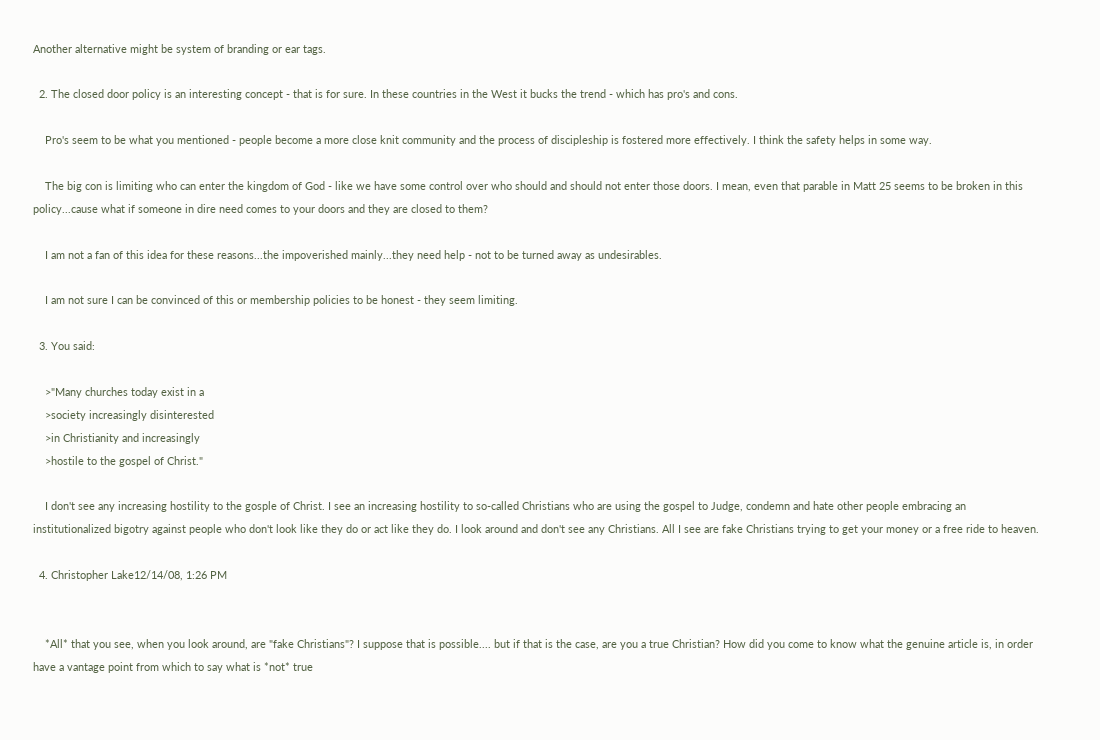Another alternative might be system of branding or ear tags.

  2. The closed door policy is an interesting concept - that is for sure. In these countries in the West it bucks the trend - which has pro's and cons.

    Pro's seem to be what you mentioned - people become a more close knit community and the process of discipleship is fostered more effectively. I think the safety helps in some way.

    The big con is limiting who can enter the kingdom of God - like we have some control over who should and should not enter those doors. I mean, even that parable in Matt 25 seems to be broken in this policy...cause what if someone in dire need comes to your doors and they are closed to them?

    I am not a fan of this idea for these reasons...the impoverished mainly...they need help - not to be turned away as undesirables.

    I am not sure I can be convinced of this or membership policies to be honest - they seem limiting.

  3. You said:

    >"Many churches today exist in a
    >society increasingly disinterested
    >in Christianity and increasingly
    >hostile to the gospel of Christ."

    I don't see any increasing hostility to the gosple of Christ. I see an increasing hostility to so-called Christians who are using the gospel to Judge, condemn and hate other people embracing an institutionalized bigotry against people who don't look like they do or act like they do. I look around and don't see any Christians. All I see are fake Christians trying to get your money or a free ride to heaven.

  4. Christopher Lake12/14/08, 1:26 PM


    *All* that you see, when you look around, are "fake Christians"? I suppose that is possible.... but if that is the case, are you a true Christian? How did you come to know what the genuine article is, in order have a vantage point from which to say what is *not* true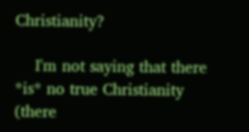Christianity?

    I'm not saying that there *is* no true Christianity (there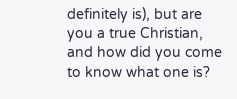definitely is), but are you a true Christian, and how did you come to know what one is?